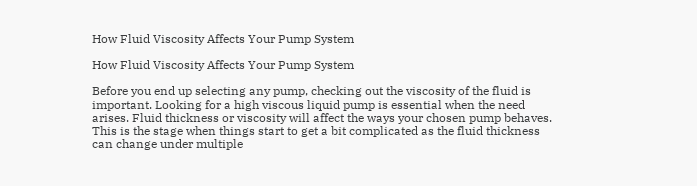How Fluid Viscosity Affects Your Pump System

How Fluid Viscosity Affects Your Pump System

Before you end up selecting any pump, checking out the viscosity of the fluid is important. Looking for a high viscous liquid pump is essential when the need arises. Fluid thickness or viscosity will affect the ways your chosen pump behaves. This is the stage when things start to get a bit complicated as the fluid thickness can change under multiple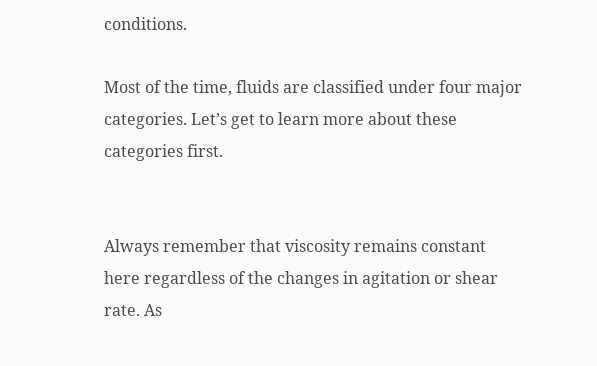conditions.

Most of the time, fluids are classified under four major categories. Let’s get to learn more about these categories first.


Always remember that viscosity remains constant here regardless of the changes in agitation or shear rate. As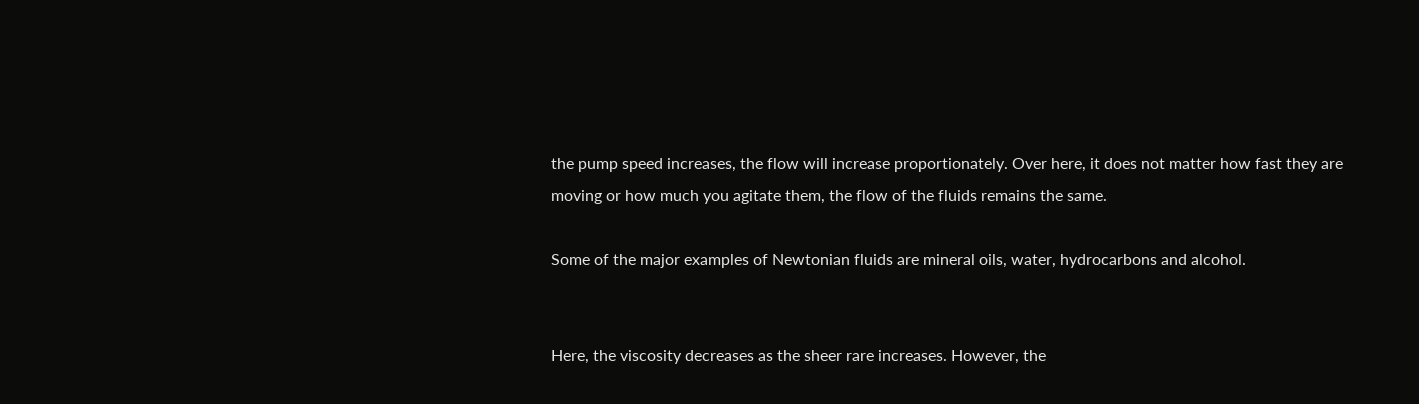the pump speed increases, the flow will increase proportionately. Over here, it does not matter how fast they are moving or how much you agitate them, the flow of the fluids remains the same.

Some of the major examples of Newtonian fluids are mineral oils, water, hydrocarbons and alcohol.


Here, the viscosity decreases as the sheer rare increases. However, the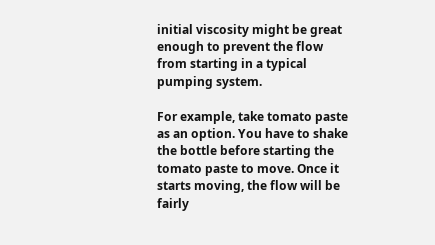initial viscosity might be great enough to prevent the flow from starting in a typical pumping system.

For example, take tomato paste as an option. You have to shake the bottle before starting the tomato paste to move. Once it starts moving, the flow will be fairly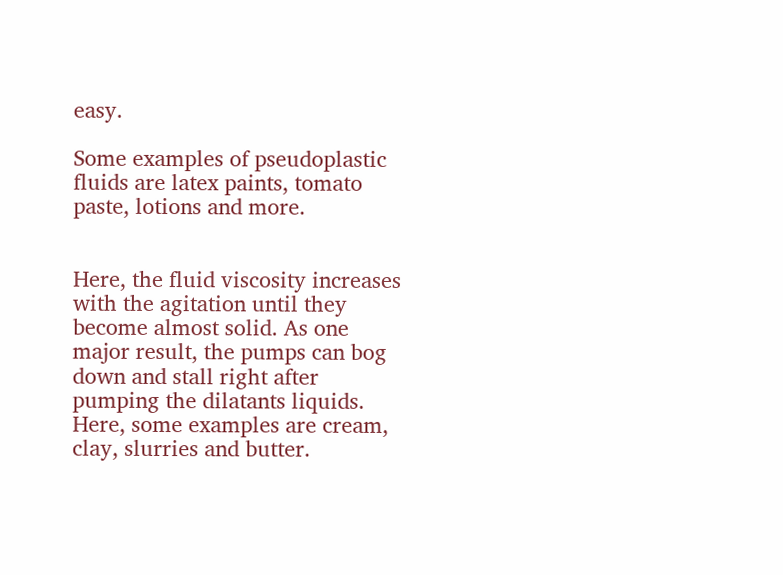easy.

Some examples of pseudoplastic fluids are latex paints, tomato paste, lotions and more.


Here, the fluid viscosity increases with the agitation until they become almost solid. As one major result, the pumps can bog down and stall right after pumping the dilatants liquids. Here, some examples are cream, clay, slurries and butter.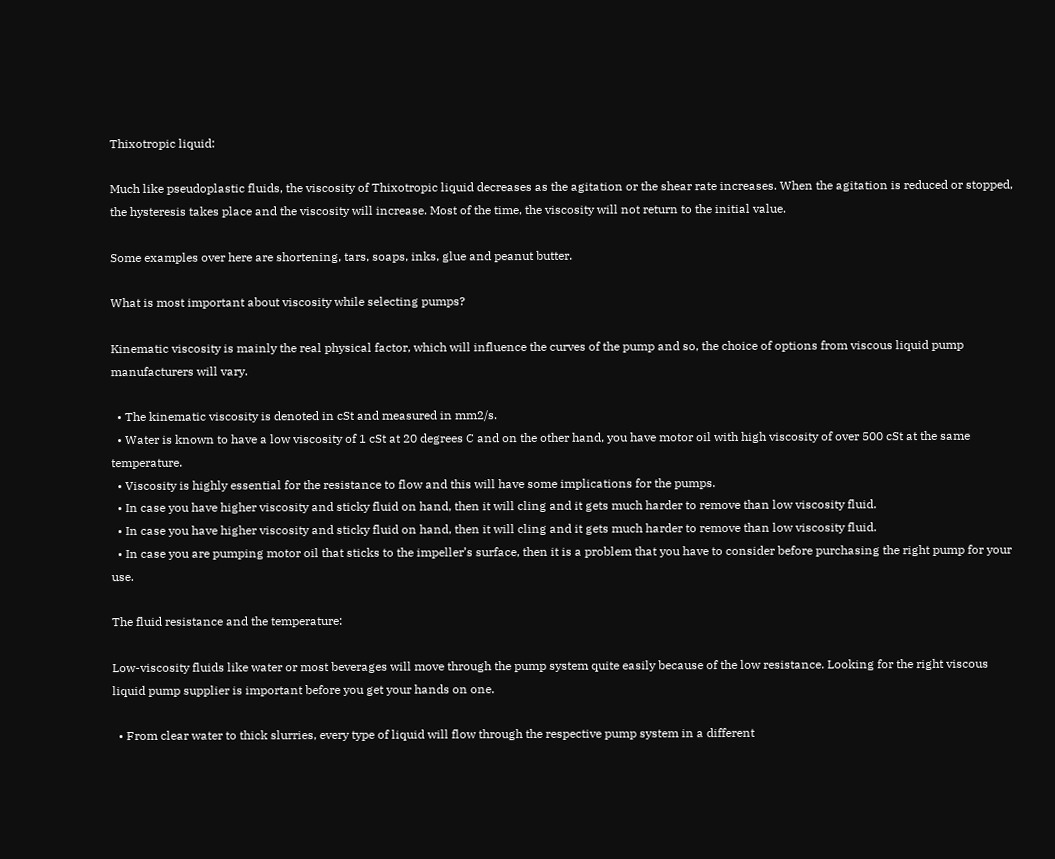Thixotropic liquid:

Much like pseudoplastic fluids, the viscosity of Thixotropic liquid decreases as the agitation or the shear rate increases. When the agitation is reduced or stopped, the hysteresis takes place and the viscosity will increase. Most of the time, the viscosity will not return to the initial value.

Some examples over here are shortening, tars, soaps, inks, glue and peanut butter.

What is most important about viscosity while selecting pumps?

Kinematic viscosity is mainly the real physical factor, which will influence the curves of the pump and so, the choice of options from viscous liquid pump manufacturers will vary.

  • The kinematic viscosity is denoted in cSt and measured in mm2/s.
  • Water is known to have a low viscosity of 1 cSt at 20 degrees C and on the other hand, you have motor oil with high viscosity of over 500 cSt at the same temperature.
  • Viscosity is highly essential for the resistance to flow and this will have some implications for the pumps.
  • In case you have higher viscosity and sticky fluid on hand, then it will cling and it gets much harder to remove than low viscosity fluid.
  • In case you have higher viscosity and sticky fluid on hand, then it will cling and it gets much harder to remove than low viscosity fluid.
  • In case you are pumping motor oil that sticks to the impeller’s surface, then it is a problem that you have to consider before purchasing the right pump for your use.

The fluid resistance and the temperature:

Low-viscosity fluids like water or most beverages will move through the pump system quite easily because of the low resistance. Looking for the right viscous liquid pump supplier is important before you get your hands on one.

  • From clear water to thick slurries, every type of liquid will flow through the respective pump system in a different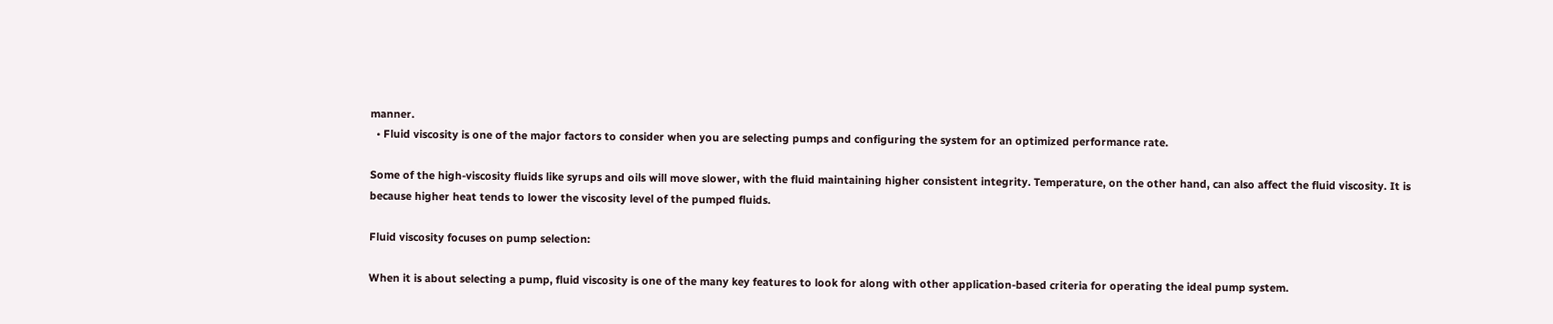manner.
  • Fluid viscosity is one of the major factors to consider when you are selecting pumps and configuring the system for an optimized performance rate.

Some of the high-viscosity fluids like syrups and oils will move slower, with the fluid maintaining higher consistent integrity. Temperature, on the other hand, can also affect the fluid viscosity. It is because higher heat tends to lower the viscosity level of the pumped fluids.

Fluid viscosity focuses on pump selection:

When it is about selecting a pump, fluid viscosity is one of the many key features to look for along with other application-based criteria for operating the ideal pump system.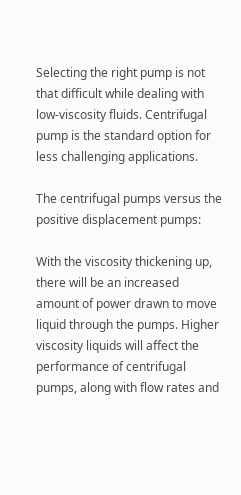Selecting the right pump is not that difficult while dealing with low-viscosity fluids. Centrifugal pump is the standard option for less challenging applications.

The centrifugal pumps versus the positive displacement pumps:

With the viscosity thickening up, there will be an increased amount of power drawn to move liquid through the pumps. Higher viscosity liquids will affect the performance of centrifugal pumps, along with flow rates and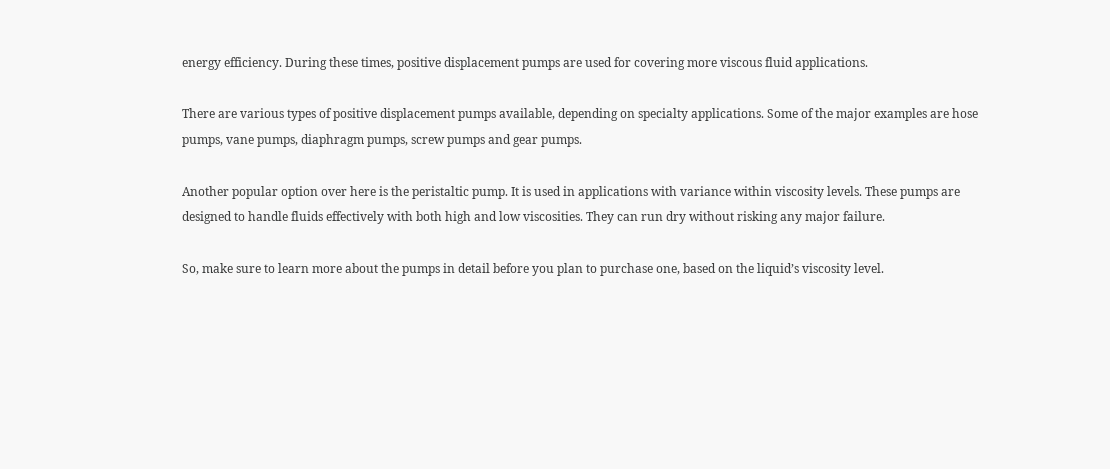energy efficiency. During these times, positive displacement pumps are used for covering more viscous fluid applications.

There are various types of positive displacement pumps available, depending on specialty applications. Some of the major examples are hose pumps, vane pumps, diaphragm pumps, screw pumps and gear pumps.

Another popular option over here is the peristaltic pump. It is used in applications with variance within viscosity levels. These pumps are designed to handle fluids effectively with both high and low viscosities. They can run dry without risking any major failure.

So, make sure to learn more about the pumps in detail before you plan to purchase one, based on the liquid’s viscosity level.